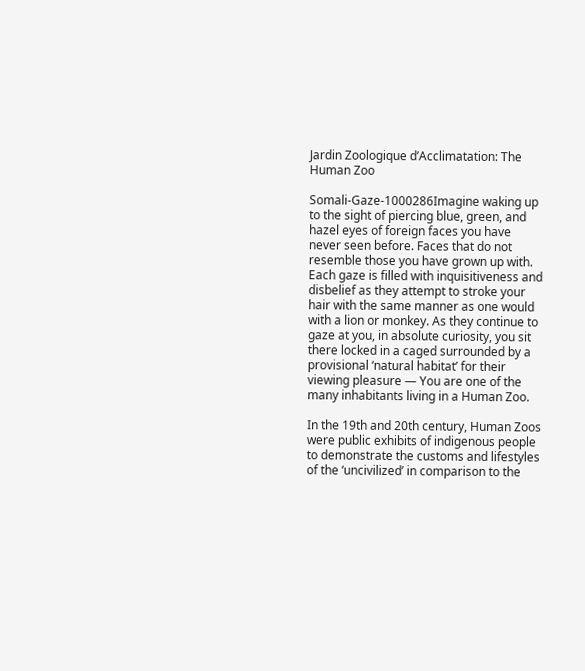Jardin Zoologique d’Acclimatation: The Human Zoo

Somali-Gaze-1000286Imagine waking up to the sight of piercing blue, green, and hazel eyes of foreign faces you have never seen before. Faces that do not resemble those you have grown up with. Each gaze is filled with inquisitiveness and disbelief as they attempt to stroke your hair with the same manner as one would with a lion or monkey. As they continue to gaze at you, in absolute curiosity, you sit there locked in a caged surrounded by a provisional ‘natural habitat’ for their viewing pleasure — You are one of the many inhabitants living in a Human Zoo.

In the 19th and 20th century, Human Zoos were public exhibits of indigenous people to demonstrate the customs and lifestyles of the ‘uncivilized’ in comparison to the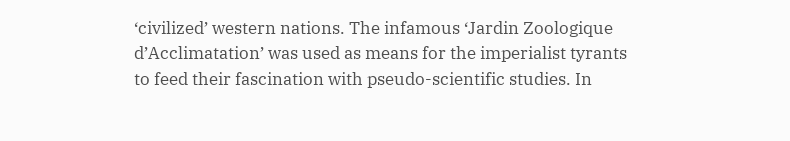‘civilized’ western nations. The infamous ‘Jardin Zoologique d’Acclimatation’ was used as means for the imperialist tyrants to feed their fascination with pseudo-scientific studies. In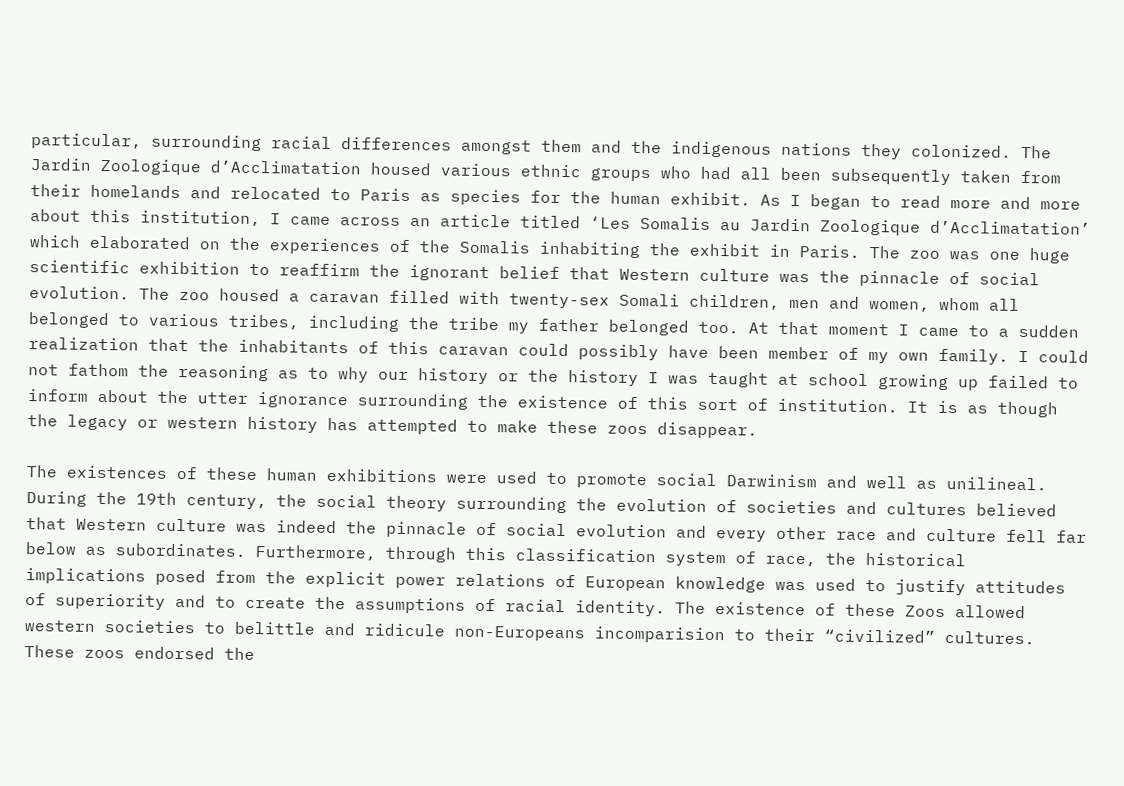particular, surrounding racial differences amongst them and the indigenous nations they colonized. The Jardin Zoologique d’Acclimatation housed various ethnic groups who had all been subsequently taken from their homelands and relocated to Paris as species for the human exhibit. As I began to read more and more about this institution, I came across an article titled ‘Les Somalis au Jardin Zoologique d’Acclimatation’ which elaborated on the experiences of the Somalis inhabiting the exhibit in Paris. The zoo was one huge scientific exhibition to reaffirm the ignorant belief that Western culture was the pinnacle of social evolution. The zoo housed a caravan filled with twenty-sex Somali children, men and women, whom all belonged to various tribes, including the tribe my father belonged too. At that moment I came to a sudden realization that the inhabitants of this caravan could possibly have been member of my own family. I could not fathom the reasoning as to why our history or the history I was taught at school growing up failed to inform about the utter ignorance surrounding the existence of this sort of institution. It is as though the legacy or western history has attempted to make these zoos disappear.

The existences of these human exhibitions were used to promote social Darwinism and well as unilineal. During the 19th century, the social theory surrounding the evolution of societies and cultures believed that Western culture was indeed the pinnacle of social evolution and every other race and culture fell far below as subordinates. Furthermore, through this classification system of race, the historical implications posed from the explicit power relations of European knowledge was used to justify attitudes of superiority and to create the assumptions of racial identity. The existence of these Zoos allowed western societies to belittle and ridicule non-Europeans incomparision to their “civilized” cultures. These zoos endorsed the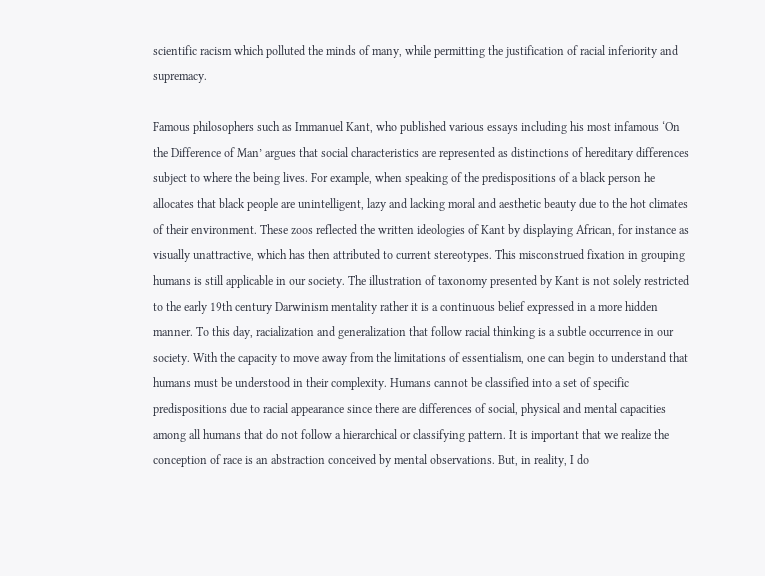scientific racism which polluted the minds of many, while permitting the justification of racial inferiority and supremacy.

Famous philosophers such as Immanuel Kant, who published various essays including his most infamous ‘On the Difference of Man’ argues that social characteristics are represented as distinctions of hereditary differences subject to where the being lives. For example, when speaking of the predispositions of a black person he allocates that black people are unintelligent, lazy and lacking moral and aesthetic beauty due to the hot climates of their environment. These zoos reflected the written ideologies of Kant by displaying African, for instance as visually unattractive, which has then attributed to current stereotypes. This misconstrued fixation in grouping humans is still applicable in our society. The illustration of taxonomy presented by Kant is not solely restricted to the early 19th century Darwinism mentality rather it is a continuous belief expressed in a more hidden manner. To this day, racialization and generalization that follow racial thinking is a subtle occurrence in our society. With the capacity to move away from the limitations of essentialism, one can begin to understand that humans must be understood in their complexity. Humans cannot be classified into a set of specific predispositions due to racial appearance since there are differences of social, physical and mental capacities among all humans that do not follow a hierarchical or classifying pattern. It is important that we realize the conception of race is an abstraction conceived by mental observations. But, in reality, I do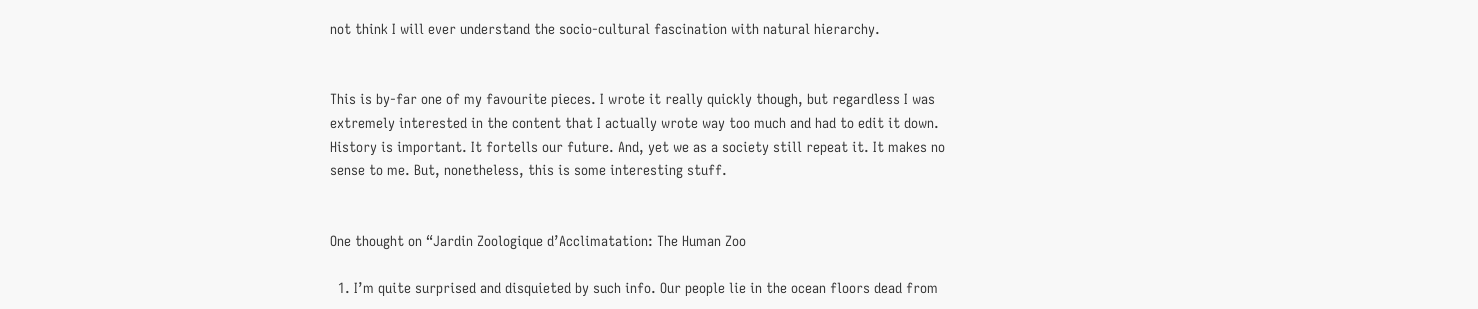not think I will ever understand the socio-cultural fascination with natural hierarchy.


This is by-far one of my favourite pieces. I wrote it really quickly though, but regardless I was extremely interested in the content that I actually wrote way too much and had to edit it down. History is important. It fortells our future. And, yet we as a society still repeat it. It makes no sense to me. But, nonetheless, this is some interesting stuff.


One thought on “Jardin Zoologique d’Acclimatation: The Human Zoo

  1. I’m quite surprised and disquieted by such info. Our people lie in the ocean floors dead from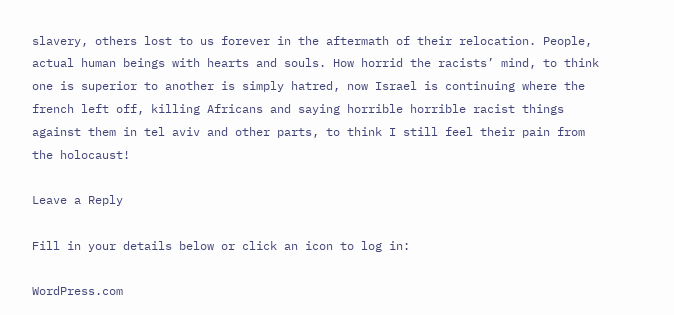slavery, others lost to us forever in the aftermath of their relocation. People, actual human beings with hearts and souls. How horrid the racists’ mind, to think one is superior to another is simply hatred, now Israel is continuing where the french left off, killing Africans and saying horrible horrible racist things against them in tel aviv and other parts, to think I still feel their pain from the holocaust!

Leave a Reply

Fill in your details below or click an icon to log in:

WordPress.com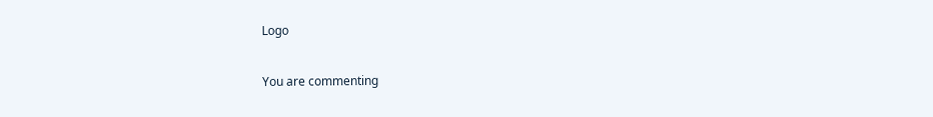Logo

You are commenting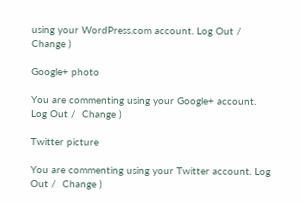using your WordPress.com account. Log Out /  Change )

Google+ photo

You are commenting using your Google+ account. Log Out /  Change )

Twitter picture

You are commenting using your Twitter account. Log Out /  Change )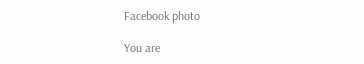Facebook photo

You are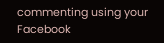commenting using your Facebook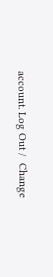account. Log Out /  Change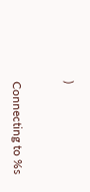)


Connecting to %s